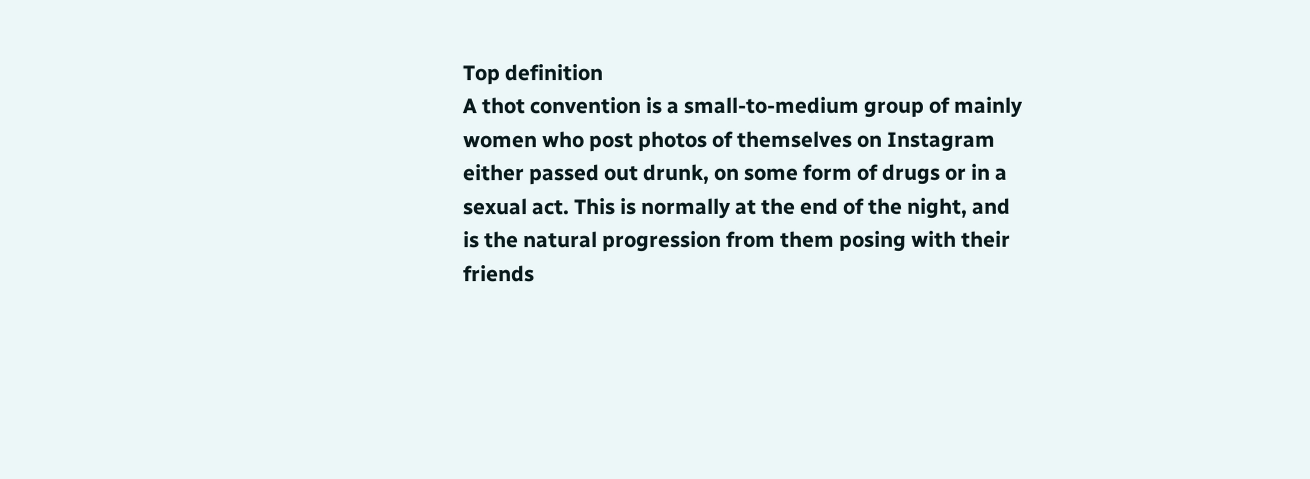Top definition
A thot convention is a small-to-medium group of mainly women who post photos of themselves on Instagram either passed out drunk, on some form of drugs or in a sexual act. This is normally at the end of the night, and is the natural progression from them posing with their friends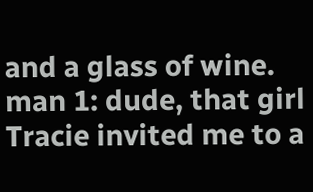and a glass of wine.
man 1: dude, that girl Tracie invited me to a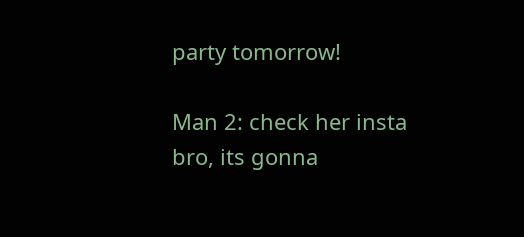party tomorrow!

Man 2: check her insta bro, its gonna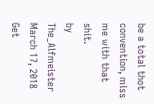be a total thot convention, miss me with that shit.
by The_Alfmeister March 17, 2018
Get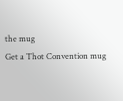the mug
Get a Thot Convention mug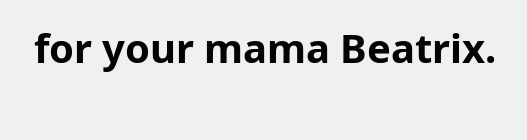for your mama Beatrix.